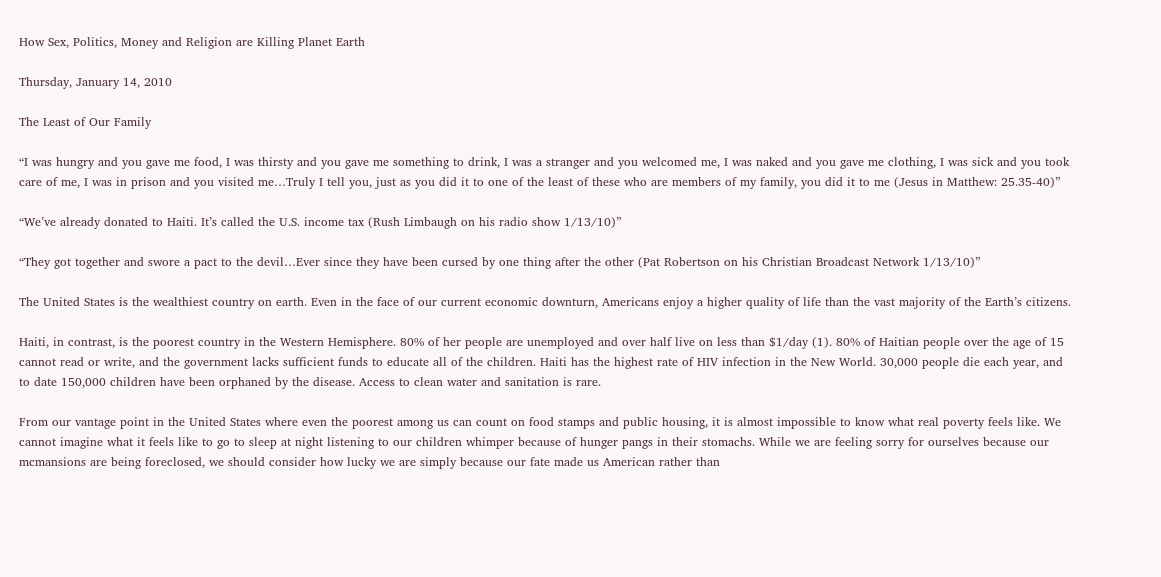How Sex, Politics, Money and Religion are Killing Planet Earth

Thursday, January 14, 2010

The Least of Our Family

“I was hungry and you gave me food, I was thirsty and you gave me something to drink, I was a stranger and you welcomed me, I was naked and you gave me clothing, I was sick and you took care of me, I was in prison and you visited me…Truly I tell you, just as you did it to one of the least of these who are members of my family, you did it to me (Jesus in Matthew: 25.35-40)”

“We’ve already donated to Haiti. It’s called the U.S. income tax (Rush Limbaugh on his radio show 1/13/10)”

“They got together and swore a pact to the devil…Ever since they have been cursed by one thing after the other (Pat Robertson on his Christian Broadcast Network 1/13/10)”

The United States is the wealthiest country on earth. Even in the face of our current economic downturn, Americans enjoy a higher quality of life than the vast majority of the Earth’s citizens.

Haiti, in contrast, is the poorest country in the Western Hemisphere. 80% of her people are unemployed and over half live on less than $1/day (1). 80% of Haitian people over the age of 15 cannot read or write, and the government lacks sufficient funds to educate all of the children. Haiti has the highest rate of HIV infection in the New World. 30,000 people die each year, and to date 150,000 children have been orphaned by the disease. Access to clean water and sanitation is rare.

From our vantage point in the United States where even the poorest among us can count on food stamps and public housing, it is almost impossible to know what real poverty feels like. We cannot imagine what it feels like to go to sleep at night listening to our children whimper because of hunger pangs in their stomachs. While we are feeling sorry for ourselves because our mcmansions are being foreclosed, we should consider how lucky we are simply because our fate made us American rather than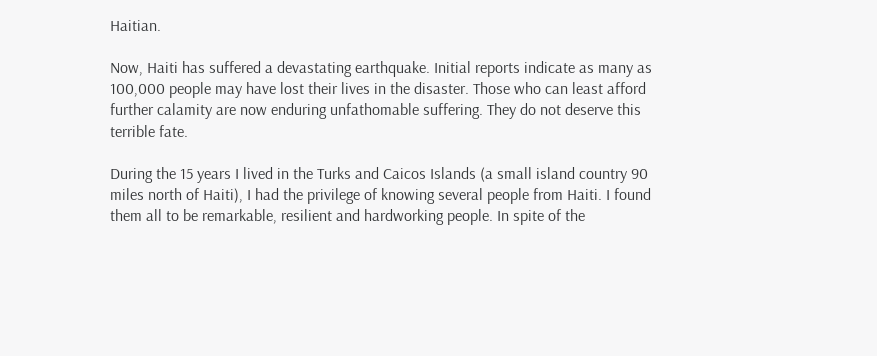Haitian.

Now, Haiti has suffered a devastating earthquake. Initial reports indicate as many as 100,000 people may have lost their lives in the disaster. Those who can least afford further calamity are now enduring unfathomable suffering. They do not deserve this terrible fate.

During the 15 years I lived in the Turks and Caicos Islands (a small island country 90 miles north of Haiti), I had the privilege of knowing several people from Haiti. I found them all to be remarkable, resilient and hardworking people. In spite of the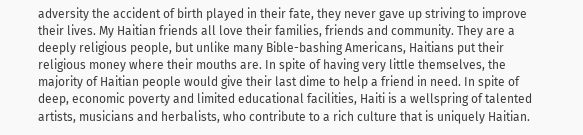adversity the accident of birth played in their fate, they never gave up striving to improve their lives. My Haitian friends all love their families, friends and community. They are a deeply religious people, but unlike many Bible-bashing Americans, Haitians put their religious money where their mouths are. In spite of having very little themselves, the majority of Haitian people would give their last dime to help a friend in need. In spite of deep, economic poverty and limited educational facilities, Haiti is a wellspring of talented artists, musicians and herbalists, who contribute to a rich culture that is uniquely Haitian.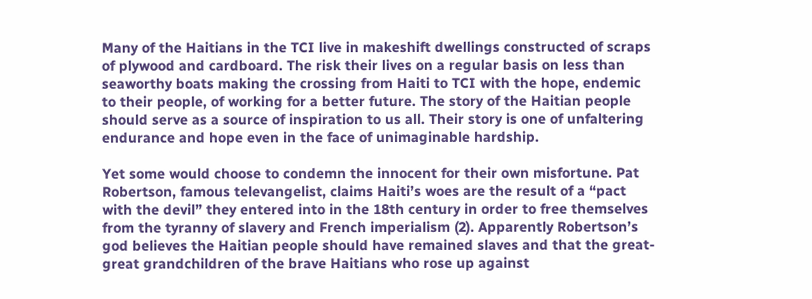Many of the Haitians in the TCI live in makeshift dwellings constructed of scraps of plywood and cardboard. The risk their lives on a regular basis on less than seaworthy boats making the crossing from Haiti to TCI with the hope, endemic to their people, of working for a better future. The story of the Haitian people should serve as a source of inspiration to us all. Their story is one of unfaltering endurance and hope even in the face of unimaginable hardship.

Yet some would choose to condemn the innocent for their own misfortune. Pat Robertson, famous televangelist, claims Haiti’s woes are the result of a “pact with the devil” they entered into in the 18th century in order to free themselves from the tyranny of slavery and French imperialism (2). Apparently Robertson’s god believes the Haitian people should have remained slaves and that the great-great grandchildren of the brave Haitians who rose up against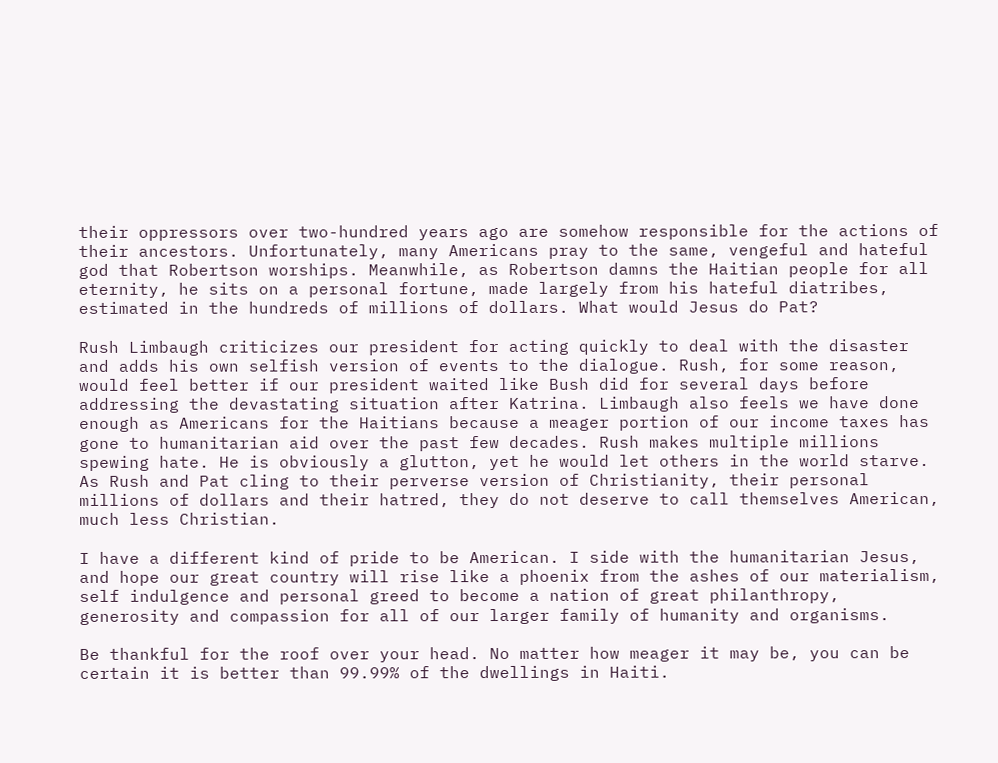their oppressors over two-hundred years ago are somehow responsible for the actions of their ancestors. Unfortunately, many Americans pray to the same, vengeful and hateful god that Robertson worships. Meanwhile, as Robertson damns the Haitian people for all eternity, he sits on a personal fortune, made largely from his hateful diatribes, estimated in the hundreds of millions of dollars. What would Jesus do Pat?

Rush Limbaugh criticizes our president for acting quickly to deal with the disaster and adds his own selfish version of events to the dialogue. Rush, for some reason, would feel better if our president waited like Bush did for several days before addressing the devastating situation after Katrina. Limbaugh also feels we have done enough as Americans for the Haitians because a meager portion of our income taxes has gone to humanitarian aid over the past few decades. Rush makes multiple millions spewing hate. He is obviously a glutton, yet he would let others in the world starve. As Rush and Pat cling to their perverse version of Christianity, their personal millions of dollars and their hatred, they do not deserve to call themselves American, much less Christian.

I have a different kind of pride to be American. I side with the humanitarian Jesus, and hope our great country will rise like a phoenix from the ashes of our materialism, self indulgence and personal greed to become a nation of great philanthropy, generosity and compassion for all of our larger family of humanity and organisms.

Be thankful for the roof over your head. No matter how meager it may be, you can be certain it is better than 99.99% of the dwellings in Haiti.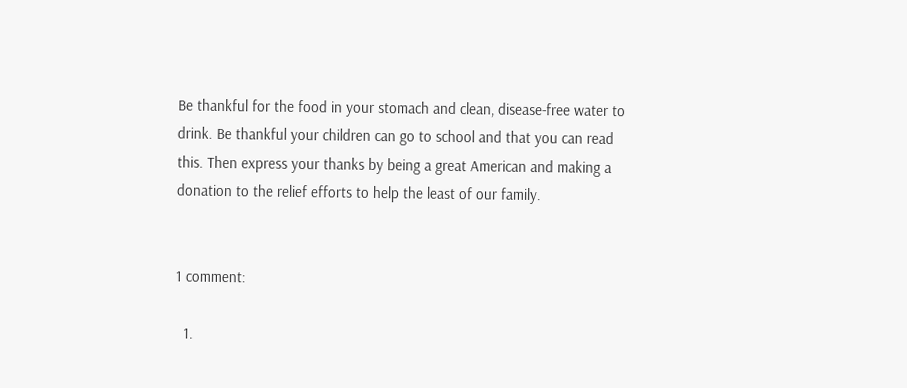Be thankful for the food in your stomach and clean, disease-free water to drink. Be thankful your children can go to school and that you can read this. Then express your thanks by being a great American and making a donation to the relief efforts to help the least of our family.


1 comment:

  1.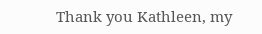Thank you Kathleen, my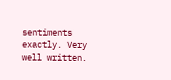sentiments exactly. Very well written.